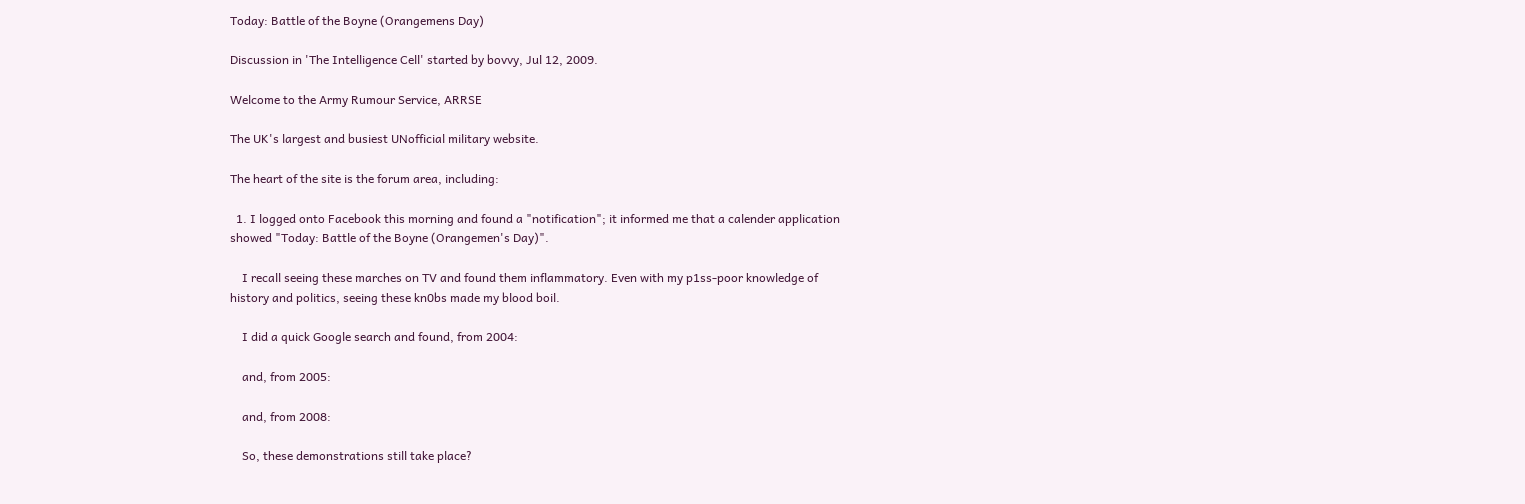Today: Battle of the Boyne (Orangemens Day)

Discussion in 'The Intelligence Cell' started by bovvy, Jul 12, 2009.

Welcome to the Army Rumour Service, ARRSE

The UK's largest and busiest UNofficial military website.

The heart of the site is the forum area, including:

  1. I logged onto Facebook this morning and found a "notification"; it informed me that a calender application showed "Today: Battle of the Boyne (Orangemen's Day)".

    I recall seeing these marches on TV and found them inflammatory. Even with my p1ss-poor knowledge of history and politics, seeing these kn0bs made my blood boil.

    I did a quick Google search and found, from 2004:

    and, from 2005:

    and, from 2008:

    So, these demonstrations still take place?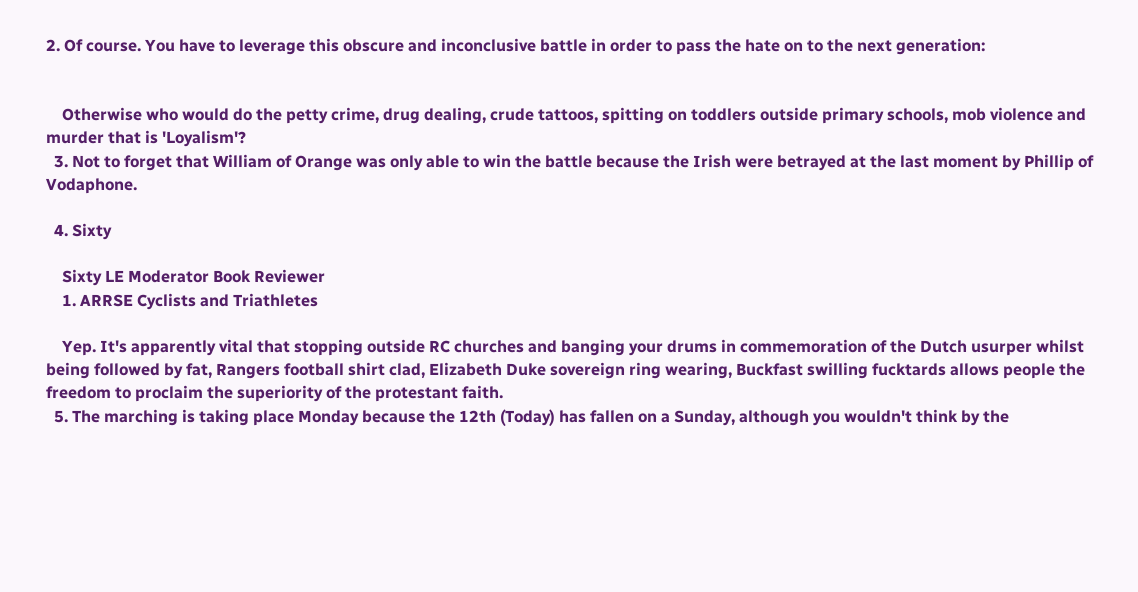2. Of course. You have to leverage this obscure and inconclusive battle in order to pass the hate on to the next generation:


    Otherwise who would do the petty crime, drug dealing, crude tattoos, spitting on toddlers outside primary schools, mob violence and murder that is 'Loyalism'?
  3. Not to forget that William of Orange was only able to win the battle because the Irish were betrayed at the last moment by Phillip of Vodaphone.

  4. Sixty

    Sixty LE Moderator Book Reviewer
    1. ARRSE Cyclists and Triathletes

    Yep. It's apparently vital that stopping outside RC churches and banging your drums in commemoration of the Dutch usurper whilst being followed by fat, Rangers football shirt clad, Elizabeth Duke sovereign ring wearing, Buckfast swilling fucktards allows people the freedom to proclaim the superiority of the protestant faith.
  5. The marching is taking place Monday because the 12th (Today) has fallen on a Sunday, although you wouldn't think by the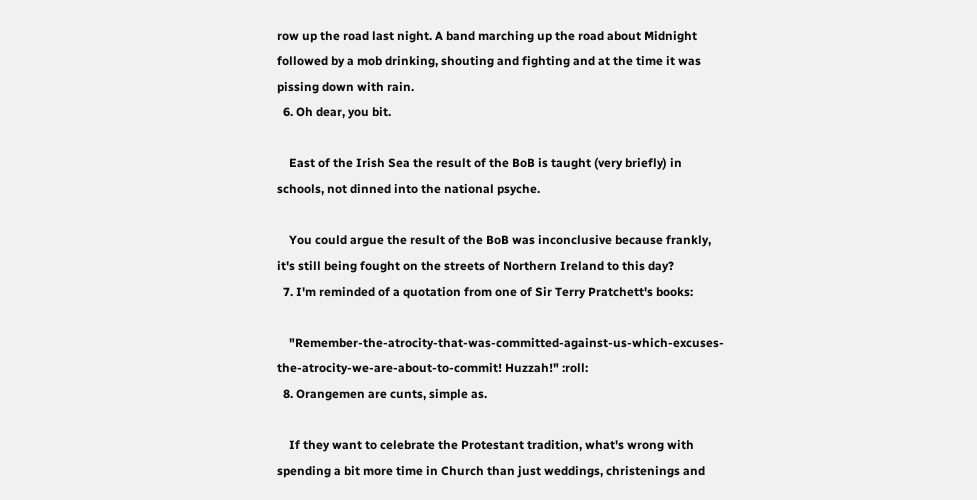row up the road last night. A band marching up the road about Midnight followed by a mob drinking, shouting and fighting and at the time it was pissing down with rain.
  6. Oh dear, you bit.

    East of the Irish Sea the result of the BoB is taught (very briefly) in schools, not dinned into the national psyche.

    You could argue the result of the BoB was inconclusive because frankly, it's still being fought on the streets of Northern Ireland to this day?
  7. I'm reminded of a quotation from one of Sir Terry Pratchett's books:

    "Remember-the-atrocity-that-was-committed-against-us-which-excuses-the-atrocity-we-are-about-to-commit! Huzzah!" :roll:
  8. Orangemen are cunts, simple as.

    If they want to celebrate the Protestant tradition, what's wrong with spending a bit more time in Church than just weddings, christenings and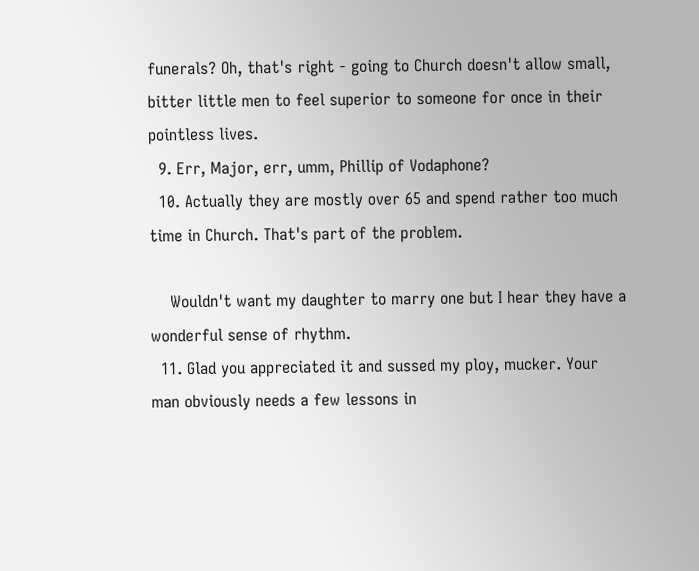funerals? Oh, that's right - going to Church doesn't allow small, bitter little men to feel superior to someone for once in their pointless lives.
  9. Err, Major, err, umm, Phillip of Vodaphone?
  10. Actually they are mostly over 65 and spend rather too much time in Church. That's part of the problem.

    Wouldn't want my daughter to marry one but I hear they have a wonderful sense of rhythm.
  11. Glad you appreciated it and sussed my ploy, mucker. Your man obviously needs a few lessons in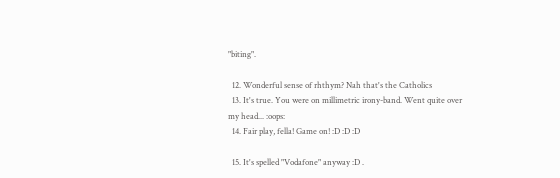"biting".

  12. Wonderful sense of rhthym? Nah that's the Catholics
  13. It's true. You were on millimetric irony-band. Went quite over my head... :oops:
  14. Fair play, fella! Game on! :D :D :D

  15. It's spelled "Vodafone" anyway :D .